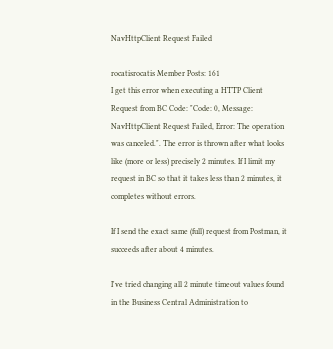NavHttpClient Request Failed

rocatisrocatis Member Posts: 161
I get this error when executing a HTTP Client Request from BC Code: "Code: 0, Message: NavHttpClient Request Failed, Error: The operation was canceled.". The error is thrown after what looks like (more or less) precisely 2 minutes. If I limit my request in BC so that it takes less than 2 minutes, it completes without errors.

If I send the exact same (full) request from Postman, it succeeds after about 4 minutes.

I've tried changing all 2 minute timeout values found in the Business Central Administration to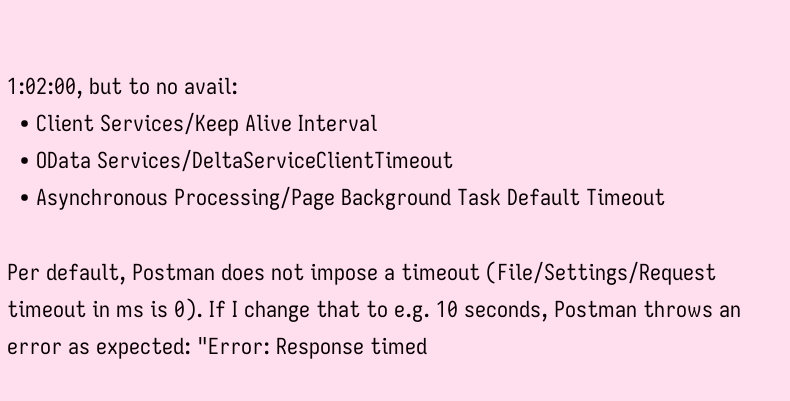1:02:00, but to no avail:
  • Client Services/Keep Alive Interval
  • OData Services/DeltaServiceClientTimeout
  • Asynchronous Processing/Page Background Task Default Timeout

Per default, Postman does not impose a timeout (File/Settings/Request timeout in ms is 0). If I change that to e.g. 10 seconds, Postman throws an error as expected: "Error: Response timed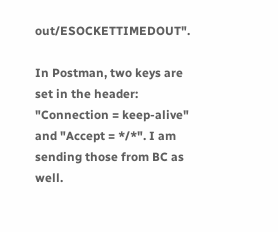out/ESOCKETTIMEDOUT".

In Postman, two keys are set in the header: "Connection = keep-alive" and "Accept = */*". I am sending those from BC as well.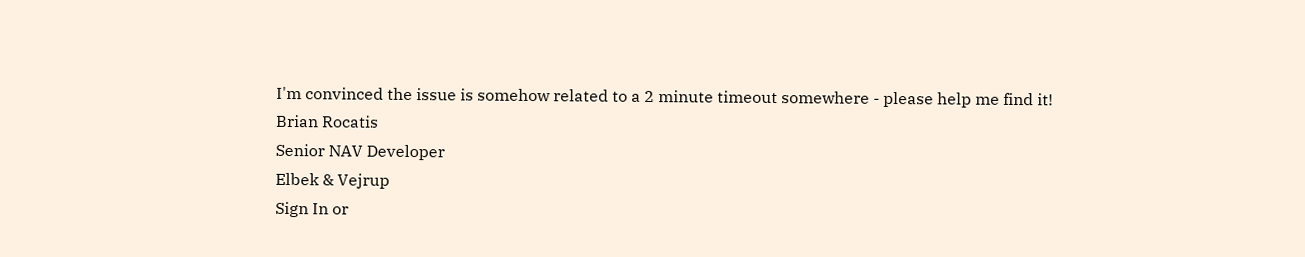I'm convinced the issue is somehow related to a 2 minute timeout somewhere - please help me find it!
Brian Rocatis
Senior NAV Developer
Elbek & Vejrup
Sign In or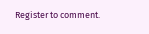Register to comment.